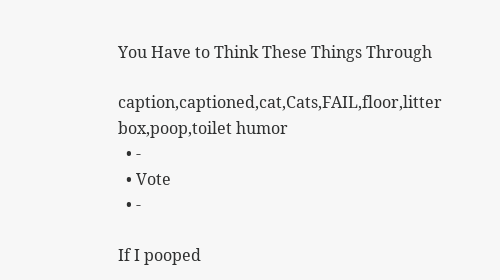You Have to Think These Things Through

caption,captioned,cat,Cats,FAIL,floor,litter box,poop,toilet humor
  • -
  • Vote
  • -

If I pooped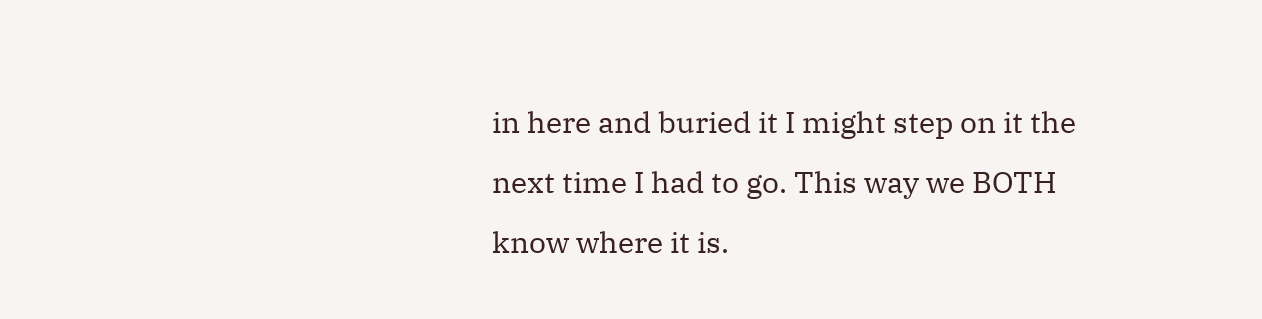in here and buried it I might step on it the next time I had to go. This way we BOTH know where it is.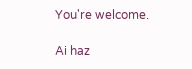You're welcome.

Ai haz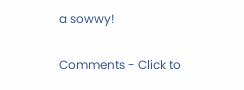a sowwy!

Comments - Click to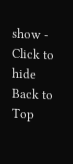show - Click to hide
Back to Top